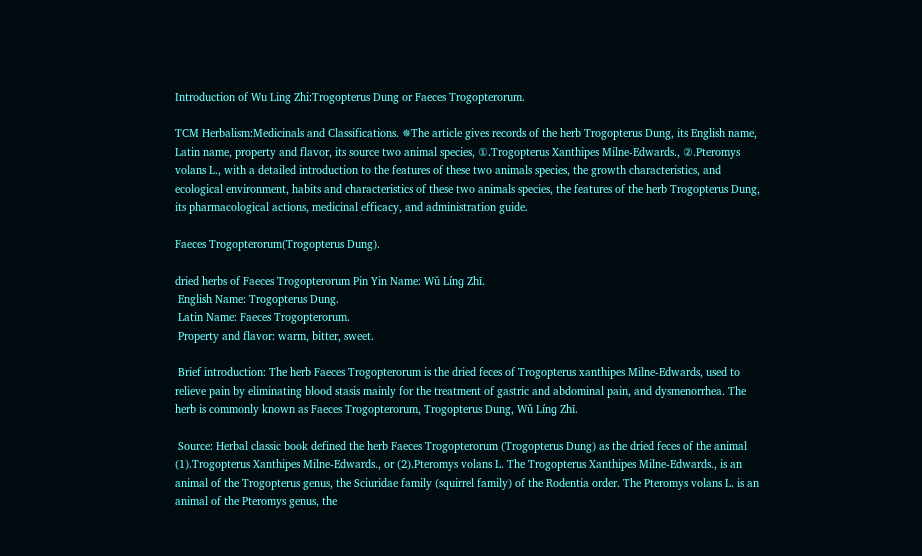Introduction of Wu Ling Zhi:Trogopterus Dung or Faeces Trogopterorum.

TCM Herbalism:Medicinals and Classifications. ✵The article gives records of the herb Trogopterus Dung, its English name, Latin name, property and flavor, its source two animal species, ①.Trogopterus Xanthipes Milne-Edwards., ②.Pteromys volans L., with a detailed introduction to the features of these two animals species, the growth characteristics, and ecological environment, habits and characteristics of these two animals species, the features of the herb Trogopterus Dung, its pharmacological actions, medicinal efficacy, and administration guide.

Faeces Trogopterorum(Trogopterus Dung).

dried herbs of Faeces Trogopterorum Pin Yin Name: Wǔ Línɡ Zhī.
 English Name: Trogopterus Dung.
 Latin Name: Faeces Trogopterorum.
 Property and flavor: warm, bitter, sweet.

 Brief introduction: The herb Faeces Trogopterorum is the dried feces of Trogopterus xanthipes Milne-Edwards, used to relieve pain by eliminating blood stasis mainly for the treatment of gastric and abdominal pain, and dysmenorrhea. The herb is commonly known as Faeces Trogopterorum, Trogopterus Dung, Wǔ Línɡ Zhī.

 Source: Herbal classic book defined the herb Faeces Trogopterorum (Trogopterus Dung) as the dried feces of the animal (1).Trogopterus Xanthipes Milne-Edwards., or (2).Pteromys volans L. The Trogopterus Xanthipes Milne-Edwards., is an animal of the Trogopterus genus, the Sciuridae family (squirrel family) of the Rodentia order. The Pteromys volans L. is an animal of the Pteromys genus, the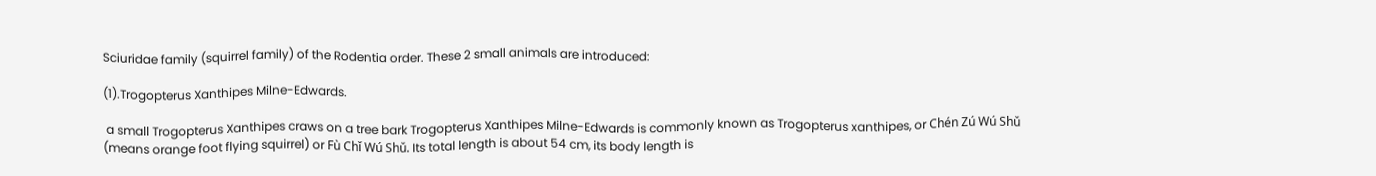Sciuridae family (squirrel family) of the Rodentia order. These 2 small animals are introduced:

(1).Trogopterus Xanthipes Milne-Edwards.

 a small Trogopterus Xanthipes craws on a tree bark Trogopterus Xanthipes Milne-Edwards is commonly known as Trogopterus xanthipes, or Chén Zú Wú Shǔ (means orange foot flying squirrel) or Fù Chǐ Wú Shǔ. Its total length is about 54 cm, its body length is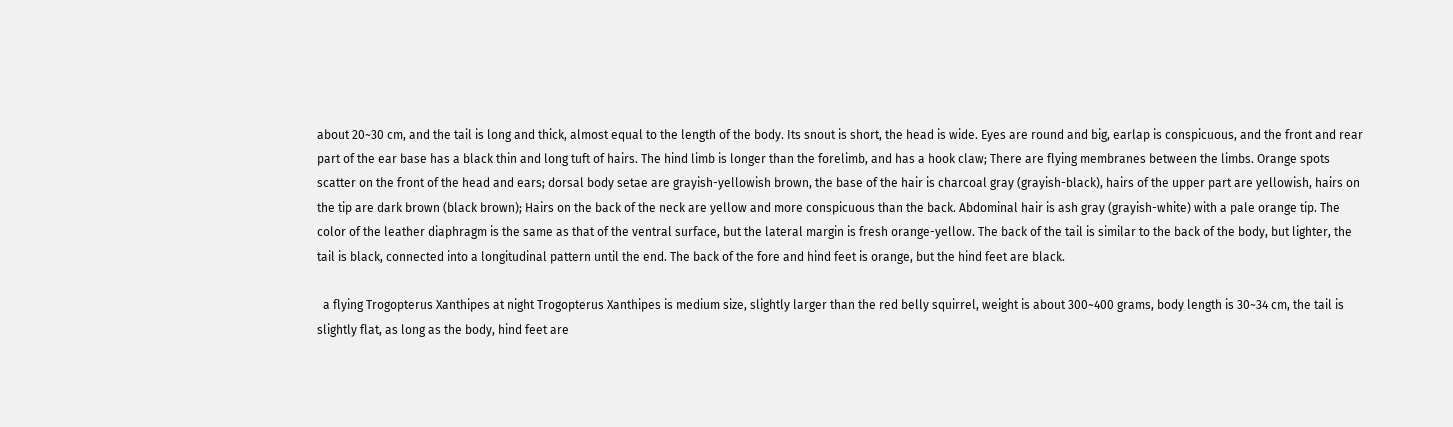about 20~30 cm, and the tail is long and thick, almost equal to the length of the body. Its snout is short, the head is wide. Eyes are round and big, earlap is conspicuous, and the front and rear part of the ear base has a black thin and long tuft of hairs. The hind limb is longer than the forelimb, and has a hook claw; There are flying membranes between the limbs. Orange spots scatter on the front of the head and ears; dorsal body setae are grayish-yellowish brown, the base of the hair is charcoal gray (grayish-black), hairs of the upper part are yellowish, hairs on the tip are dark brown (black brown); Hairs on the back of the neck are yellow and more conspicuous than the back. Abdominal hair is ash gray (grayish-white) with a pale orange tip. The color of the leather diaphragm is the same as that of the ventral surface, but the lateral margin is fresh orange-yellow. The back of the tail is similar to the back of the body, but lighter, the tail is black, connected into a longitudinal pattern until the end. The back of the fore and hind feet is orange, but the hind feet are black.

  a flying Trogopterus Xanthipes at night Trogopterus Xanthipes is medium size, slightly larger than the red belly squirrel, weight is about 300~400 grams, body length is 30~34 cm, the tail is slightly flat, as long as the body, hind feet are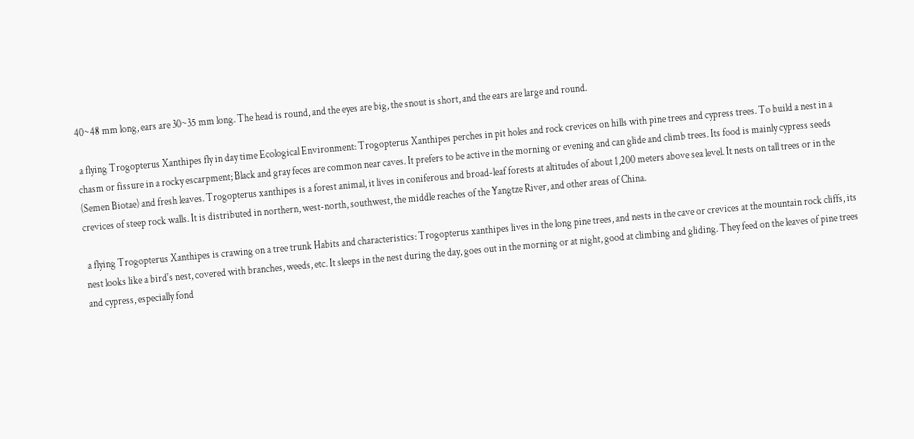40~48 mm long, ears are 30~35 mm long. The head is round, and the eyes are big, the snout is short, and the ears are large and round.

 a flying Trogopterus Xanthipes fly in day time Ecological Environment: Trogopterus Xanthipes perches in pit holes and rock crevices on hills with pine trees and cypress trees. To build a nest in a chasm or fissure in a rocky escarpment; Black and gray feces are common near caves. It prefers to be active in the morning or evening and can glide and climb trees. Its food is mainly cypress seeds (Semen Biotae) and fresh leaves. Trogopterus xanthipes is a forest animal, it lives in coniferous and broad-leaf forests at altitudes of about 1,200 meters above sea level. It nests on tall trees or in the crevices of steep rock walls. It is distributed in northern, west-north, southwest, the middle reaches of the Yangtze River, and other areas of China.

 a flying Trogopterus Xanthipes is crawing on a tree trunk Habits and characteristics: Trogopterus xanthipes lives in the long pine trees, and nests in the cave or crevices at the mountain rock cliffs, its nest looks like a bird's nest, covered with branches, weeds, etc. It sleeps in the nest during the day, goes out in the morning or at night, good at climbing and gliding. They feed on the leaves of pine trees and cypress, especially fond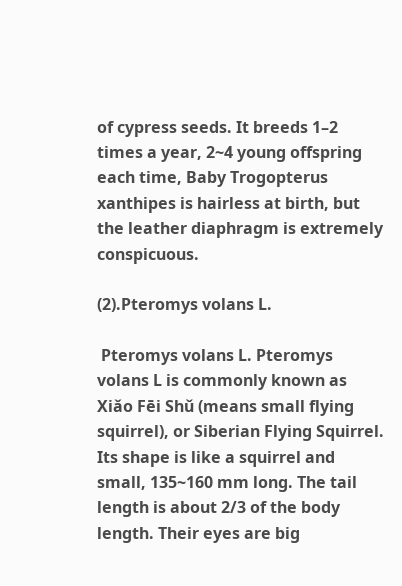of cypress seeds. It breeds 1–2 times a year, 2~4 young offspring each time, Baby Trogopterus xanthipes is hairless at birth, but the leather diaphragm is extremely conspicuous.

(2).Pteromys volans L.

 Pteromys volans L. Pteromys volans L is commonly known as Xiǎo Fēi Shǔ (means small flying squirrel), or Siberian Flying Squirrel. Its shape is like a squirrel and small, 135~160 mm long. The tail length is about 2/3 of the body length. Their eyes are big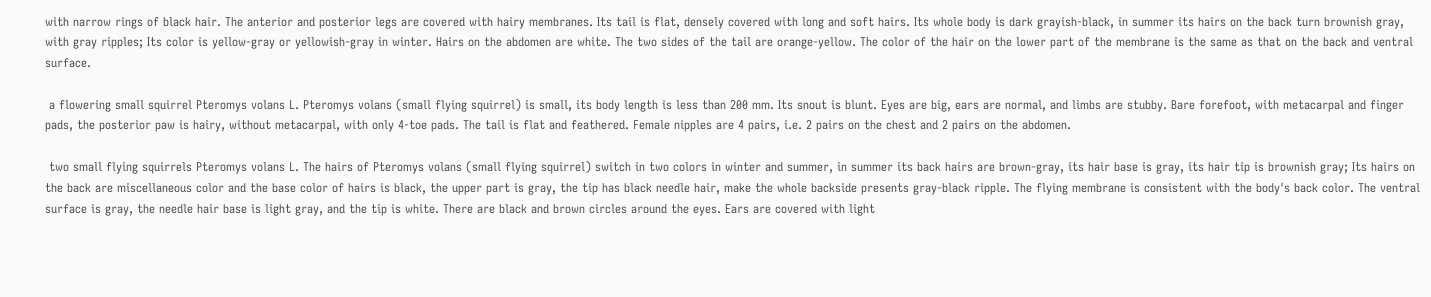with narrow rings of black hair. The anterior and posterior legs are covered with hairy membranes. Its tail is flat, densely covered with long and soft hairs. Its whole body is dark grayish-black, in summer its hairs on the back turn brownish gray, with gray ripples; Its color is yellow-gray or yellowish-gray in winter. Hairs on the abdomen are white. The two sides of the tail are orange-yellow. The color of the hair on the lower part of the membrane is the same as that on the back and ventral surface.

 a flowering small squirrel Pteromys volans L. Pteromys volans (small flying squirrel) is small, its body length is less than 200 mm. Its snout is blunt. Eyes are big, ears are normal, and limbs are stubby. Bare forefoot, with metacarpal and finger pads, the posterior paw is hairy, without metacarpal, with only 4-toe pads. The tail is flat and feathered. Female nipples are 4 pairs, i.e. 2 pairs on the chest and 2 pairs on the abdomen.

 two small flying squirrels Pteromys volans L. The hairs of Pteromys volans (small flying squirrel) switch in two colors in winter and summer, in summer its back hairs are brown-gray, its hair base is gray, its hair tip is brownish gray; Its hairs on the back are miscellaneous color and the base color of hairs is black, the upper part is gray, the tip has black needle hair, make the whole backside presents gray-black ripple. The flying membrane is consistent with the body's back color. The ventral surface is gray, the needle hair base is light gray, and the tip is white. There are black and brown circles around the eyes. Ears are covered with light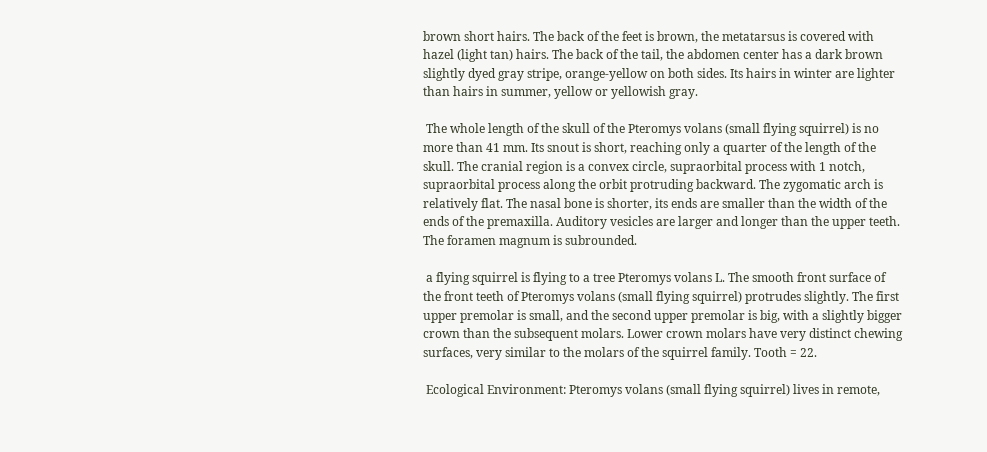brown short hairs. The back of the feet is brown, the metatarsus is covered with hazel (light tan) hairs. The back of the tail, the abdomen center has a dark brown slightly dyed gray stripe, orange-yellow on both sides. Its hairs in winter are lighter than hairs in summer, yellow or yellowish gray.

 The whole length of the skull of the Pteromys volans (small flying squirrel) is no more than 41 mm. Its snout is short, reaching only a quarter of the length of the skull. The cranial region is a convex circle, supraorbital process with 1 notch, supraorbital process along the orbit protruding backward. The zygomatic arch is relatively flat. The nasal bone is shorter, its ends are smaller than the width of the ends of the premaxilla. Auditory vesicles are larger and longer than the upper teeth. The foramen magnum is subrounded.

 a flying squirrel is flying to a tree Pteromys volans L. The smooth front surface of the front teeth of Pteromys volans (small flying squirrel) protrudes slightly. The first upper premolar is small, and the second upper premolar is big, with a slightly bigger crown than the subsequent molars. Lower crown molars have very distinct chewing surfaces, very similar to the molars of the squirrel family. Tooth = 22.

 Ecological Environment: Pteromys volans (small flying squirrel) lives in remote,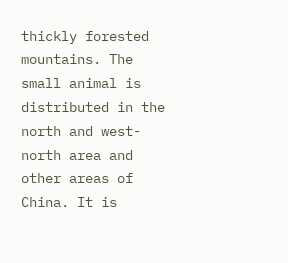thickly forested mountains. The small animal is distributed in the north and west-north area and other areas of China. It is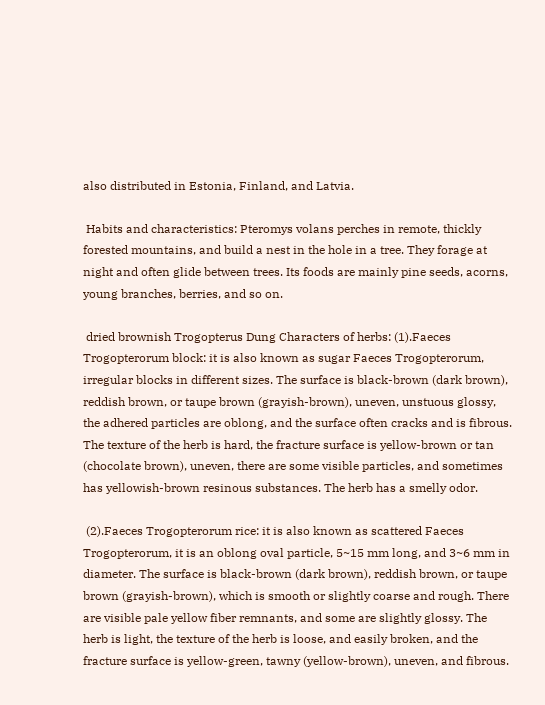also distributed in Estonia, Finland, and Latvia.

 Habits and characteristics: Pteromys volans perches in remote, thickly forested mountains, and build a nest in the hole in a tree. They forage at night and often glide between trees. Its foods are mainly pine seeds, acorns, young branches, berries, and so on.

 dried brownish Trogopterus Dung Characters of herbs: (1).Faeces Trogopterorum block: it is also known as sugar Faeces Trogopterorum, irregular blocks in different sizes. The surface is black-brown (dark brown), reddish brown, or taupe brown (grayish-brown), uneven, unstuous glossy, the adhered particles are oblong, and the surface often cracks and is fibrous. The texture of the herb is hard, the fracture surface is yellow-brown or tan (chocolate brown), uneven, there are some visible particles, and sometimes has yellowish-brown resinous substances. The herb has a smelly odor.

 (2).Faeces Trogopterorum rice: it is also known as scattered Faeces Trogopterorum, it is an oblong oval particle, 5~15 mm long, and 3~6 mm in diameter. The surface is black-brown (dark brown), reddish brown, or taupe brown (grayish-brown), which is smooth or slightly coarse and rough. There are visible pale yellow fiber remnants, and some are slightly glossy. The herb is light, the texture of the herb is loose, and easily broken, and the fracture surface is yellow-green, tawny (yellow-brown), uneven, and fibrous.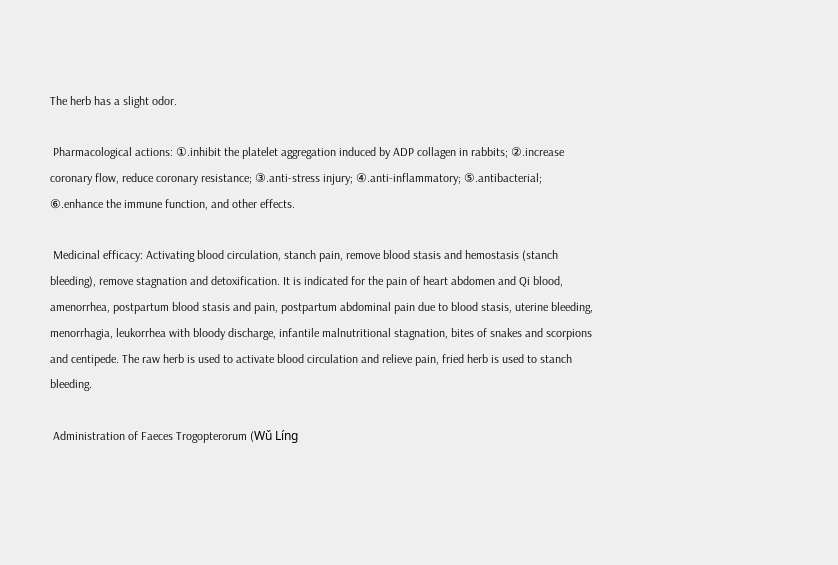The herb has a slight odor.

 Pharmacological actions: ①.inhibit the platelet aggregation induced by ADP collagen in rabbits; ②.increase coronary flow, reduce coronary resistance; ③.anti-stress injury; ④.anti-inflammatory; ⑤.antibacterial; ⑥.enhance the immune function, and other effects.

 Medicinal efficacy: Activating blood circulation, stanch pain, remove blood stasis and hemostasis (stanch bleeding), remove stagnation and detoxification. It is indicated for the pain of heart abdomen and Qi blood, amenorrhea, postpartum blood stasis and pain, postpartum abdominal pain due to blood stasis, uterine bleeding, menorrhagia, leukorrhea with bloody discharge, infantile malnutritional stagnation, bites of snakes and scorpions and centipede. The raw herb is used to activate blood circulation and relieve pain, fried herb is used to stanch bleeding.

 Administration of Faeces Trogopterorum (Wǔ Línɡ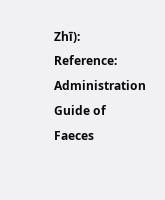Zhī):
Reference: Administration Guide of Faeces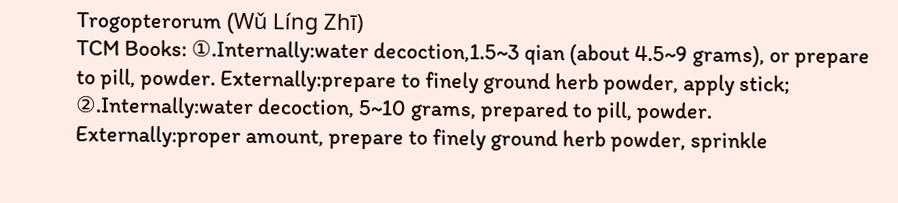Trogopterorum (Wǔ Línɡ Zhī)
TCM Books: ①.Internally:water decoction,1.5~3 qian (about 4.5~9 grams), or prepare to pill, powder. Externally:prepare to finely ground herb powder, apply stick; ②.Internally:water decoction, 5~10 grams, prepared to pill, powder. Externally:proper amount, prepare to finely ground herb powder, sprinkle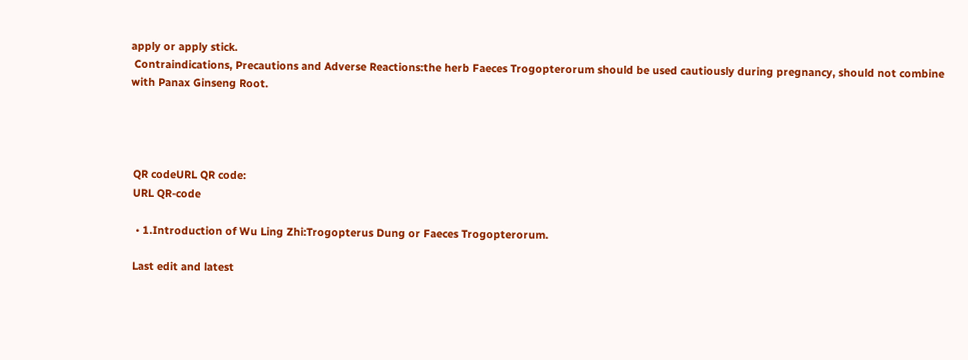apply or apply stick.
 Contraindications, Precautions and Adverse Reactions:the herb Faeces Trogopterorum should be used cautiously during pregnancy, should not combine with Panax Ginseng Root.




 QR codeURL QR code:
 URL QR-code

  • 1.Introduction of Wu Ling Zhi:Trogopterus Dung or Faeces Trogopterorum.

 Last edit and latest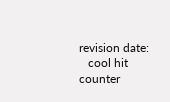revision date:
   cool hit counter